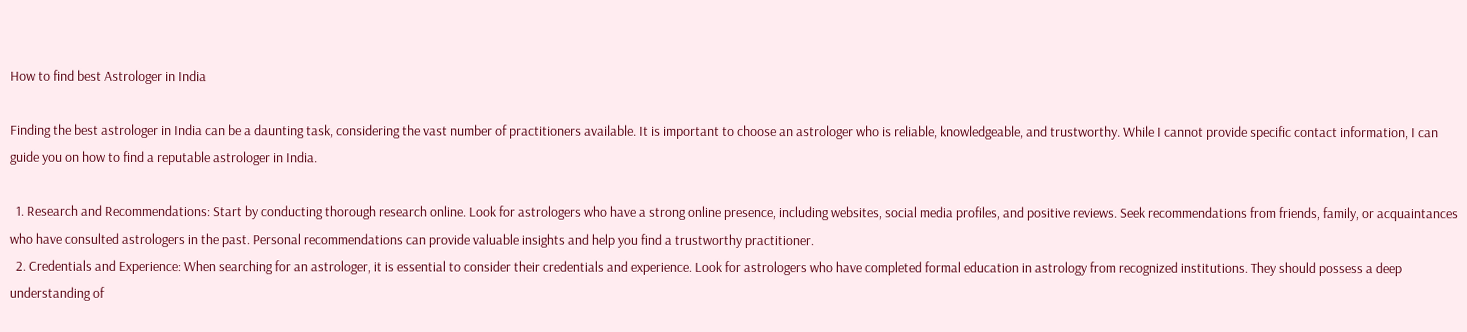How to find best Astrologer in India

Finding the best astrologer in India can be a daunting task, considering the vast number of practitioners available. It is important to choose an astrologer who is reliable, knowledgeable, and trustworthy. While I cannot provide specific contact information, I can guide you on how to find a reputable astrologer in India.

  1. Research and Recommendations: Start by conducting thorough research online. Look for astrologers who have a strong online presence, including websites, social media profiles, and positive reviews. Seek recommendations from friends, family, or acquaintances who have consulted astrologers in the past. Personal recommendations can provide valuable insights and help you find a trustworthy practitioner.
  2. Credentials and Experience: When searching for an astrologer, it is essential to consider their credentials and experience. Look for astrologers who have completed formal education in astrology from recognized institutions. They should possess a deep understanding of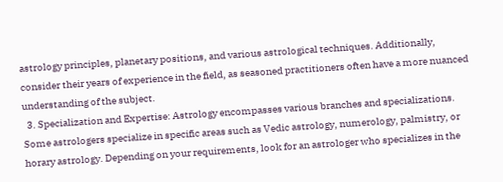astrology principles, planetary positions, and various astrological techniques. Additionally, consider their years of experience in the field, as seasoned practitioners often have a more nuanced understanding of the subject.
  3. Specialization and Expertise: Astrology encompasses various branches and specializations. Some astrologers specialize in specific areas such as Vedic astrology, numerology, palmistry, or horary astrology. Depending on your requirements, look for an astrologer who specializes in the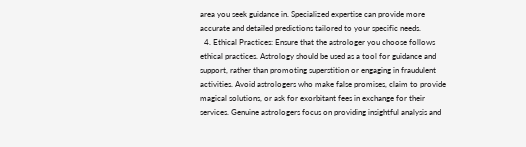area you seek guidance in. Specialized expertise can provide more accurate and detailed predictions tailored to your specific needs.
  4. Ethical Practices: Ensure that the astrologer you choose follows ethical practices. Astrology should be used as a tool for guidance and support, rather than promoting superstition or engaging in fraudulent activities. Avoid astrologers who make false promises, claim to provide magical solutions, or ask for exorbitant fees in exchange for their services. Genuine astrologers focus on providing insightful analysis and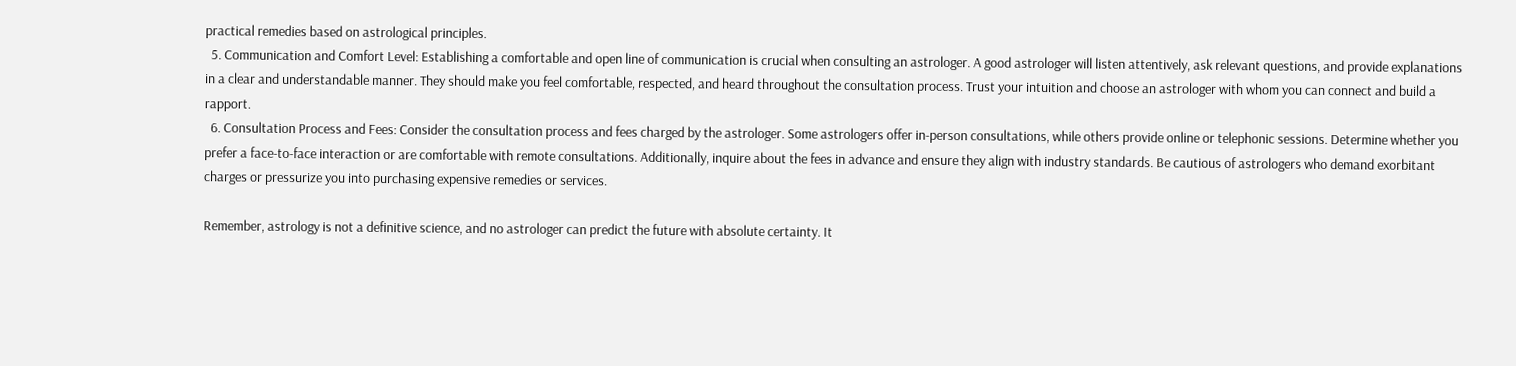practical remedies based on astrological principles.
  5. Communication and Comfort Level: Establishing a comfortable and open line of communication is crucial when consulting an astrologer. A good astrologer will listen attentively, ask relevant questions, and provide explanations in a clear and understandable manner. They should make you feel comfortable, respected, and heard throughout the consultation process. Trust your intuition and choose an astrologer with whom you can connect and build a rapport.
  6. Consultation Process and Fees: Consider the consultation process and fees charged by the astrologer. Some astrologers offer in-person consultations, while others provide online or telephonic sessions. Determine whether you prefer a face-to-face interaction or are comfortable with remote consultations. Additionally, inquire about the fees in advance and ensure they align with industry standards. Be cautious of astrologers who demand exorbitant charges or pressurize you into purchasing expensive remedies or services.

Remember, astrology is not a definitive science, and no astrologer can predict the future with absolute certainty. It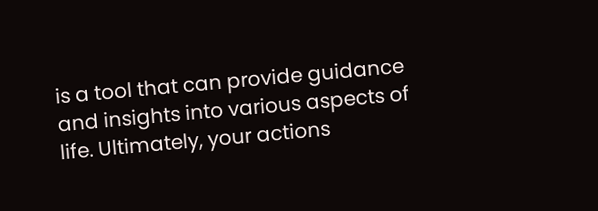is a tool that can provide guidance and insights into various aspects of life. Ultimately, your actions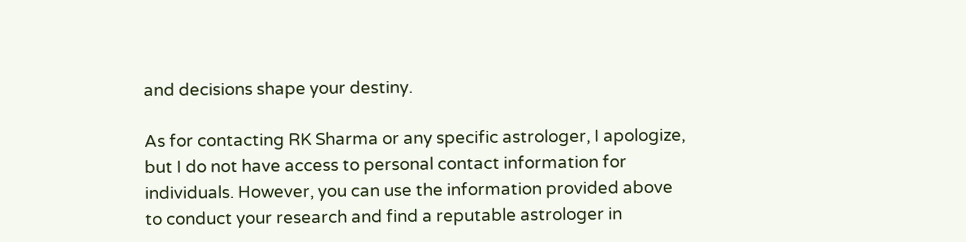and decisions shape your destiny.

As for contacting RK Sharma or any specific astrologer, I apologize, but I do not have access to personal contact information for individuals. However, you can use the information provided above to conduct your research and find a reputable astrologer in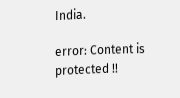India.

error: Content is protected !!